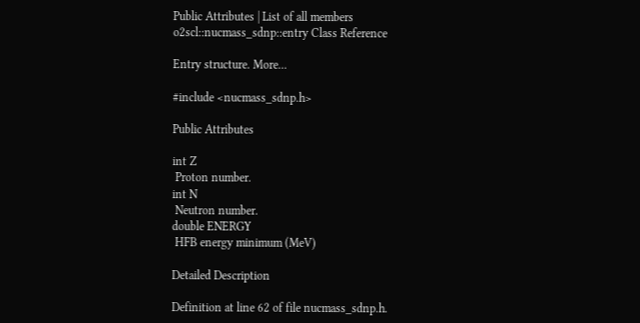Public Attributes | List of all members
o2scl::nucmass_sdnp::entry Class Reference

Entry structure. More...

#include <nucmass_sdnp.h>

Public Attributes

int Z
 Proton number.
int N
 Neutron number.
double ENERGY
 HFB energy minimum (MeV)

Detailed Description

Definition at line 62 of file nucmass_sdnp.h.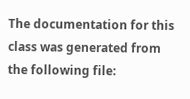The documentation for this class was generated from the following file: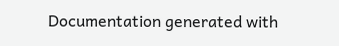Documentation generated with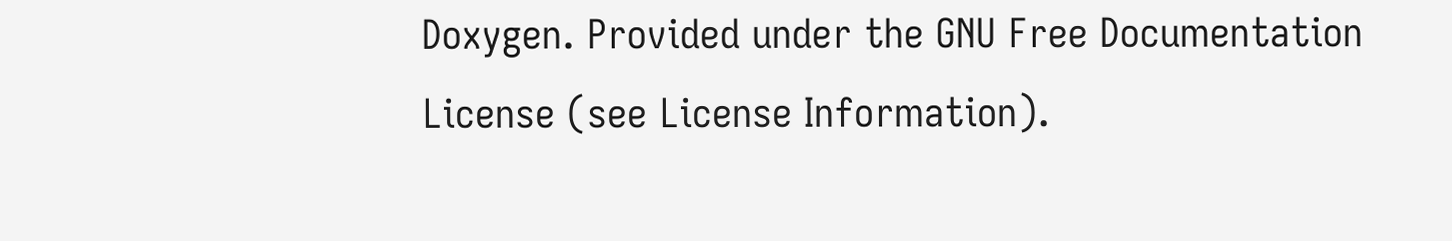Doxygen. Provided under the GNU Free Documentation License (see License Information).